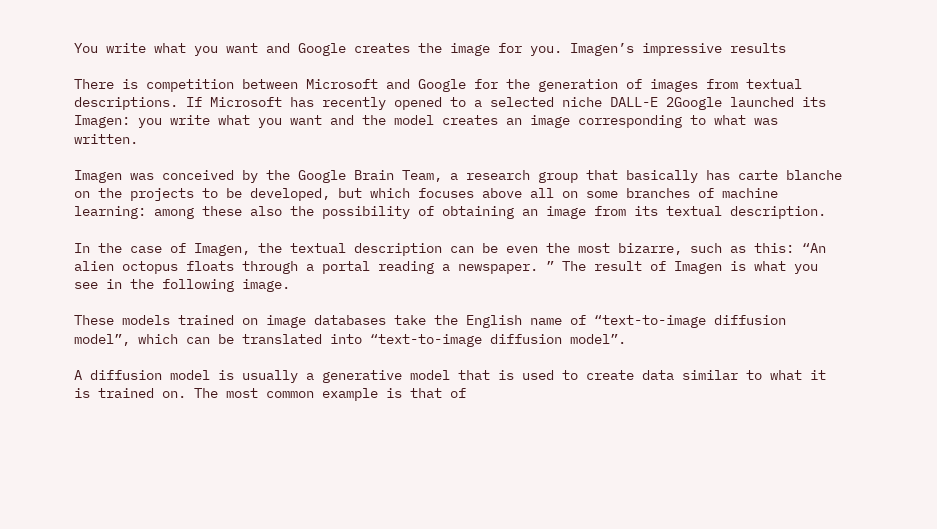You write what you want and Google creates the image for you. Imagen’s impressive results

There is competition between Microsoft and Google for the generation of images from textual descriptions. If Microsoft has recently opened to a selected niche DALL-E 2Google launched its Imagen: you write what you want and the model creates an image corresponding to what was written.

Imagen was conceived by the Google Brain Team, a research group that basically has carte blanche on the projects to be developed, but which focuses above all on some branches of machine learning: among these also the possibility of obtaining an image from its textual description.

In the case of Imagen, the textual description can be even the most bizarre, such as this: “An alien octopus floats through a portal reading a newspaper. ” The result of Imagen is what you see in the following image.

These models trained on image databases take the English name of “text-to-image diffusion model”, which can be translated into “text-to-image diffusion model”.

A diffusion model is usually a generative model that is used to create data similar to what it is trained on. The most common example is that of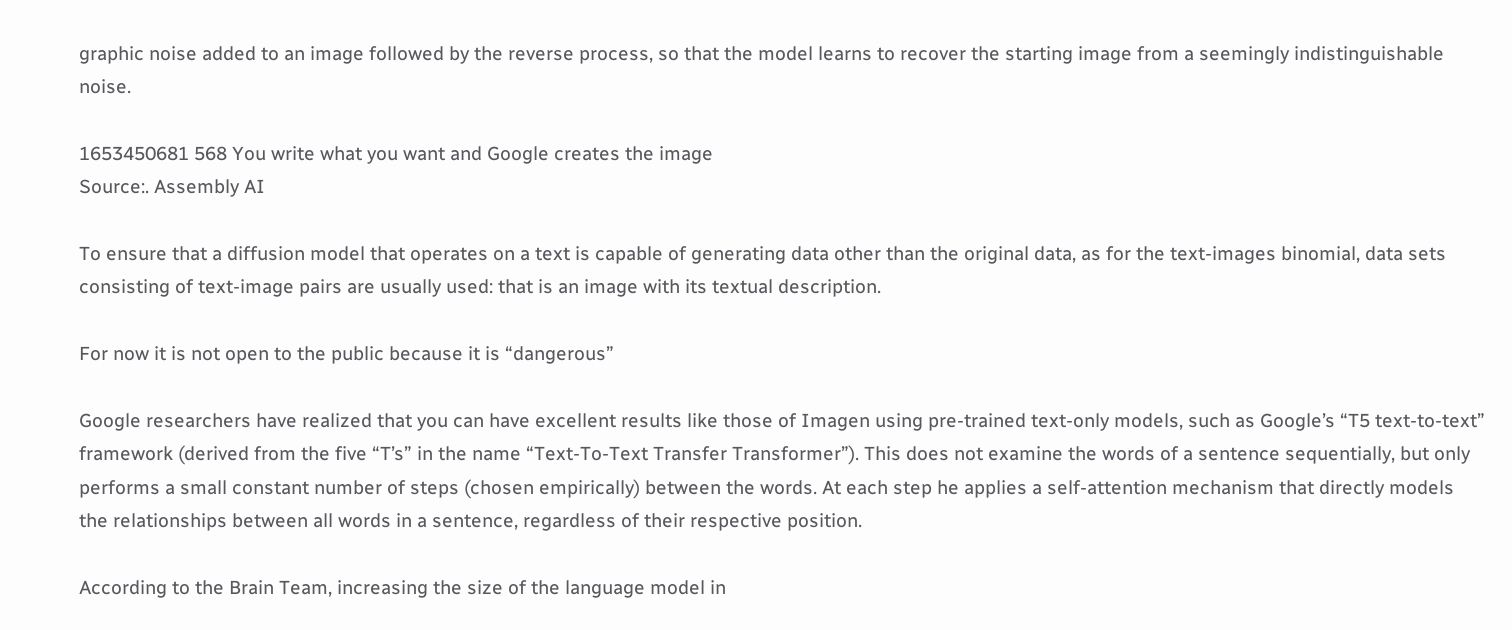graphic noise added to an image followed by the reverse process, so that the model learns to recover the starting image from a seemingly indistinguishable noise.

1653450681 568 You write what you want and Google creates the image
Source:. Assembly AI

To ensure that a diffusion model that operates on a text is capable of generating data other than the original data, as for the text-images binomial, data sets consisting of text-image pairs are usually used: that is an image with its textual description.

For now it is not open to the public because it is “dangerous”

Google researchers have realized that you can have excellent results like those of Imagen using pre-trained text-only models, such as Google’s “T5 text-to-text” framework (derived from the five “T’s” in the name “Text-To-Text Transfer Transformer”). This does not examine the words of a sentence sequentially, but only performs a small constant number of steps (chosen empirically) between the words. At each step he applies a self-attention mechanism that directly models the relationships between all words in a sentence, regardless of their respective position.

According to the Brain Team, increasing the size of the language model in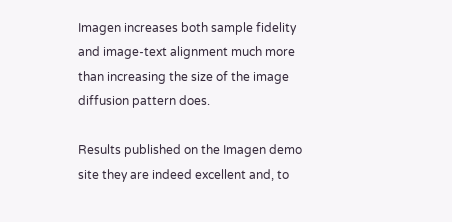Imagen increases both sample fidelity and image-text alignment much more than increasing the size of the image diffusion pattern does.

Results published on the Imagen demo site they are indeed excellent and, to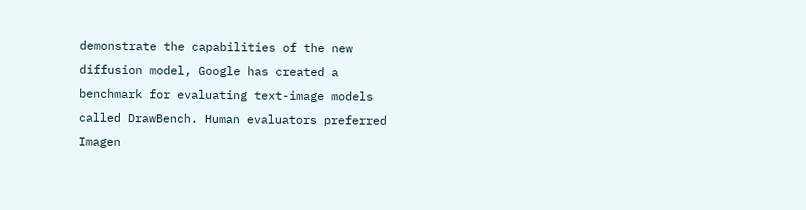demonstrate the capabilities of the new diffusion model, Google has created a benchmark for evaluating text-image models called DrawBench. Human evaluators preferred Imagen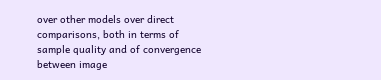over other models over direct comparisons, both in terms of sample quality and of convergence between image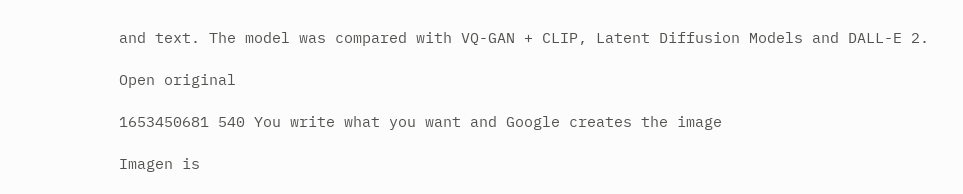and text. The model was compared with VQ-GAN + CLIP, Latent Diffusion Models and DALL-E 2.

Open original

1653450681 540 You write what you want and Google creates the image

Imagen is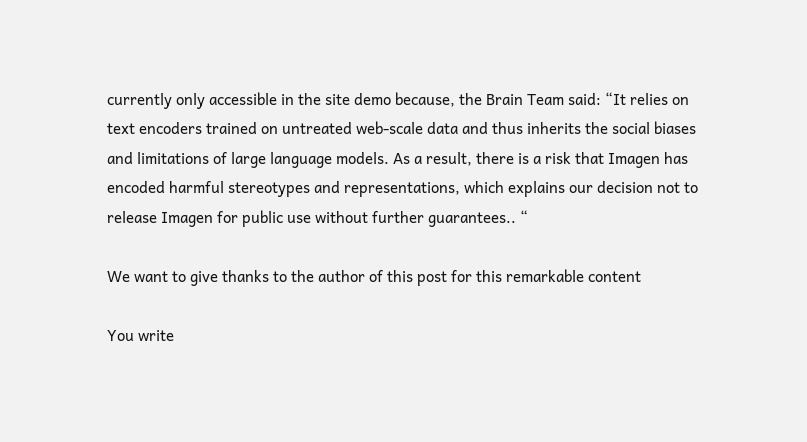currently only accessible in the site demo because, the Brain Team said: “It relies on text encoders trained on untreated web-scale data and thus inherits the social biases and limitations of large language models. As a result, there is a risk that Imagen has encoded harmful stereotypes and representations, which explains our decision not to release Imagen for public use without further guarantees.. “

We want to give thanks to the author of this post for this remarkable content

You write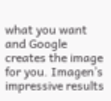what you want and Google creates the image for you. Imagen’s impressive results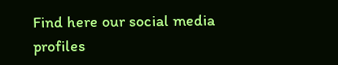Find here our social media profiles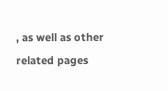, as well as other related pages